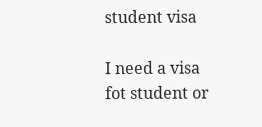student visa

I need a visa fot student or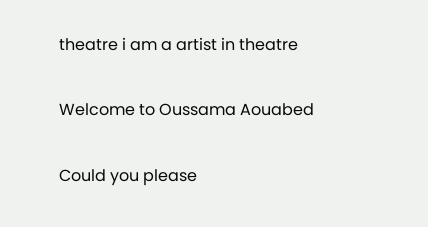theatre i am a artist in theatre

Welcome to Oussama Aouabed

Could you please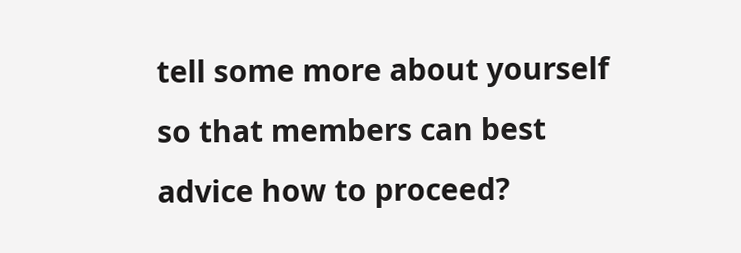tell some more about yourself so that members can best advice how to proceed?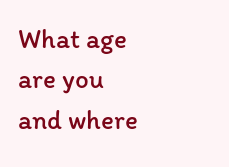What age are you and where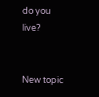do you live?


New topic